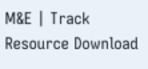M&E | Track Resource Download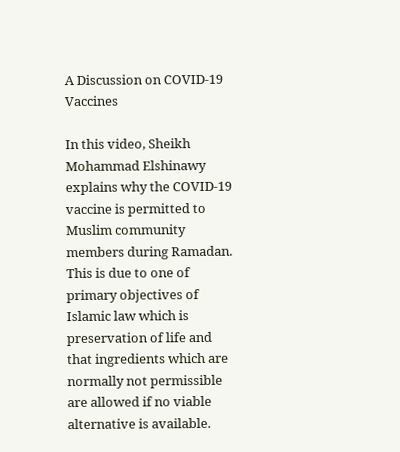A Discussion on COVID-19 Vaccines

In this video, Sheikh Mohammad Elshinawy explains why the COVID-19 vaccine is permitted to Muslim community members during Ramadan. This is due to one of primary objectives of Islamic law which is preservation of life and that ingredients which are normally not permissible are allowed if no viable alternative is available.